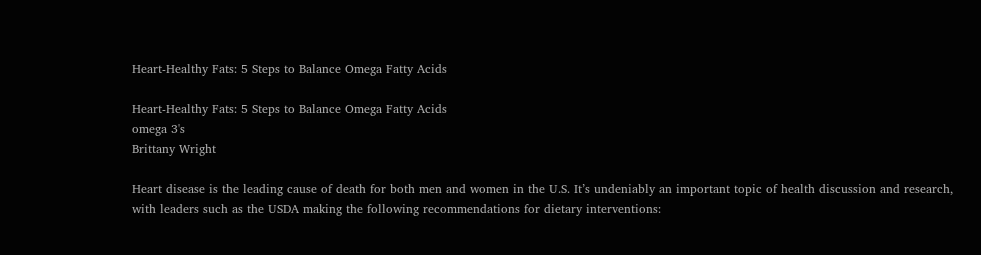Heart-Healthy Fats: 5 Steps to Balance Omega Fatty Acids

Heart-Healthy Fats: 5 Steps to Balance Omega Fatty Acids
omega 3's
Brittany Wright

Heart disease is the leading cause of death for both men and women in the U.S. It’s undeniably an important topic of health discussion and research, with leaders such as the USDA making the following recommendations for dietary interventions: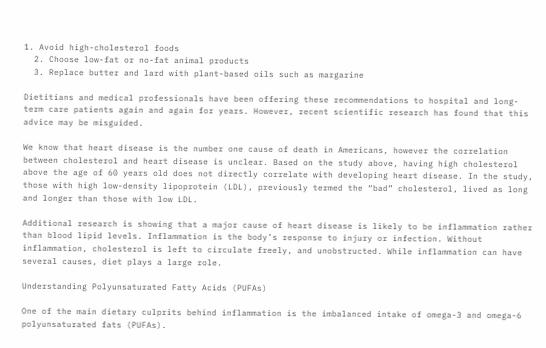1. Avoid high-cholesterol foods
  2. Choose low-fat or no-fat animal products
  3. Replace butter and lard with plant-based oils such as margarine

Dietitians and medical professionals have been offering these recommendations to hospital and long-term care patients again and again for years. However, recent scientific research has found that this advice may be misguided.

We know that heart disease is the number one cause of death in Americans, however the correlation between cholesterol and heart disease is unclear. Based on the study above, having high cholesterol above the age of 60 years old does not directly correlate with developing heart disease. In the study, those with high low-density lipoprotein (LDL), previously termed the “bad” cholesterol, lived as long and longer than those with low LDL.

Additional research is showing that a major cause of heart disease is likely to be inflammation rather than blood lipid levels. Inflammation is the body’s response to injury or infection. Without inflammation, cholesterol is left to circulate freely, and unobstructed. While inflammation can have several causes, diet plays a large role.

Understanding Polyunsaturated Fatty Acids (PUFAs)

One of the main dietary culprits behind inflammation is the imbalanced intake of omega-3 and omega-6 polyunsaturated fats (PUFAs).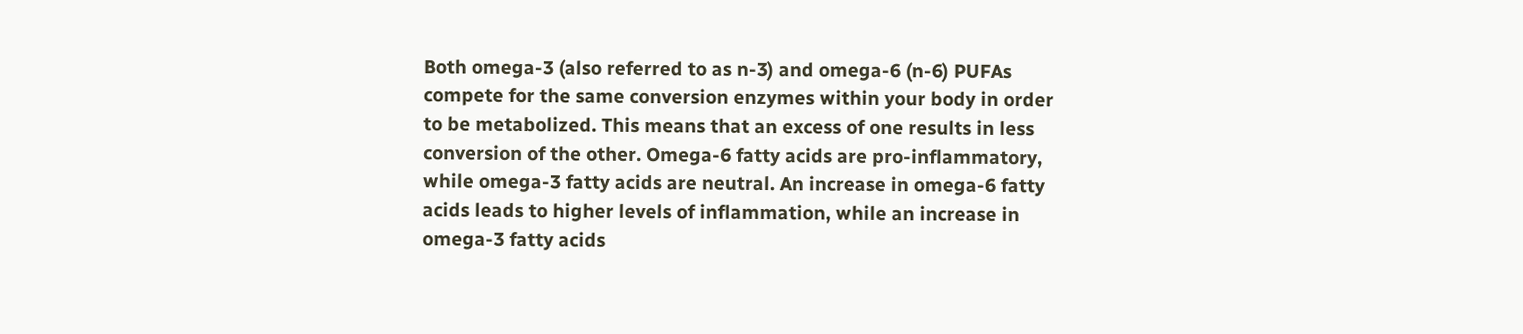Both omega-3 (also referred to as n-3) and omega-6 (n-6) PUFAs compete for the same conversion enzymes within your body in order to be metabolized. This means that an excess of one results in less conversion of the other. Omega-6 fatty acids are pro-inflammatory, while omega-3 fatty acids are neutral. An increase in omega-6 fatty acids leads to higher levels of inflammation, while an increase in omega-3 fatty acids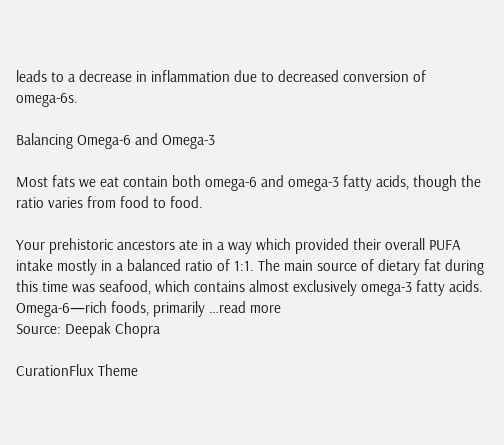leads to a decrease in inflammation due to decreased conversion of omega-6s.

Balancing Omega-6 and Omega-3

Most fats we eat contain both omega-6 and omega-3 fatty acids, though the ratio varies from food to food.

Your prehistoric ancestors ate in a way which provided their overall PUFA intake mostly in a balanced ratio of 1:1. The main source of dietary fat during this time was seafood, which contains almost exclusively omega-3 fatty acids. Omega-6—rich foods, primarily …read more
Source: Deepak Chopra

CurationFlux Theme